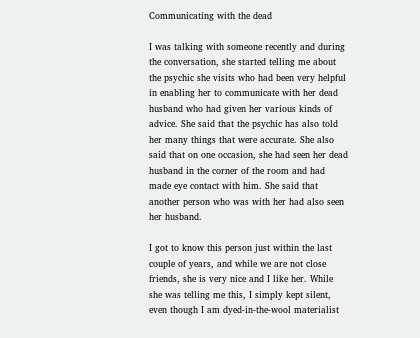Communicating with the dead

I was talking with someone recently and during the conversation, she started telling me about the psychic she visits who had been very helpful in enabling her to communicate with her dead husband who had given her various kinds of advice. She said that the psychic has also told her many things that were accurate. She also said that on one occasion, she had seen her dead husband in the corner of the room and had made eye contact with him. She said that another person who was with her had also seen her husband.

I got to know this person just within the last couple of years, and while we are not close friends, she is very nice and I like her. While she was telling me this, I simply kept silent, even though I am dyed-in-the-wool materialist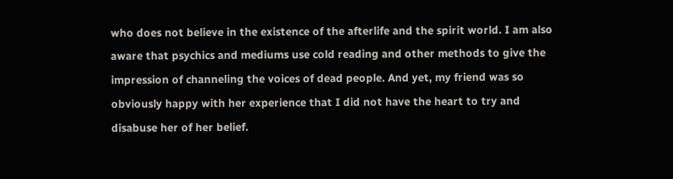who does not believe in the existence of the afterlife and the spirit world. I am also aware that psychics and mediums use cold reading and other methods to give the impression of channeling the voices of dead people. And yet, my friend was so obviously happy with her experience that I did not have the heart to try and disabuse her of her belief.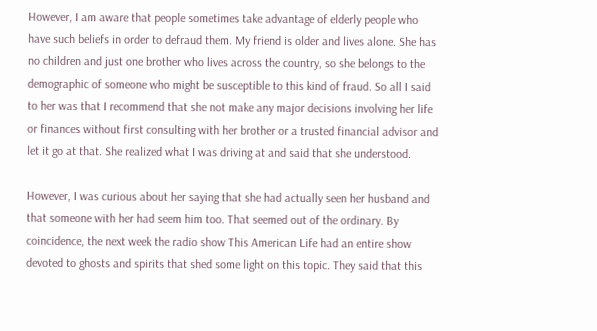However, I am aware that people sometimes take advantage of elderly people who have such beliefs in order to defraud them. My friend is older and lives alone. She has no children and just one brother who lives across the country, so she belongs to the demographic of someone who might be susceptible to this kind of fraud. So all I said to her was that I recommend that she not make any major decisions involving her life or finances without first consulting with her brother or a trusted financial advisor and let it go at that. She realized what I was driving at and said that she understood.

However, I was curious about her saying that she had actually seen her husband and that someone with her had seem him too. That seemed out of the ordinary. By coincidence, the next week the radio show This American Life had an entire show devoted to ghosts and spirits that shed some light on this topic. They said that this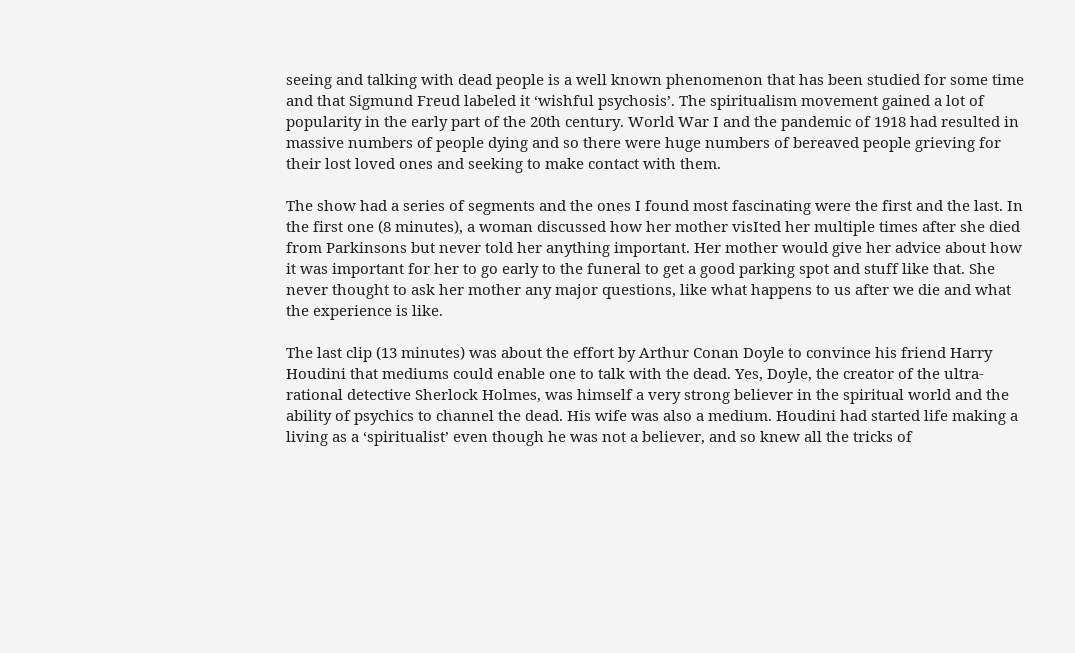seeing and talking with dead people is a well known phenomenon that has been studied for some time and that Sigmund Freud labeled it ‘wishful psychosis’. The spiritualism movement gained a lot of popularity in the early part of the 20th century. World War I and the pandemic of 1918 had resulted in massive numbers of people dying and so there were huge numbers of bereaved people grieving for their lost loved ones and seeking to make contact with them.

The show had a series of segments and the ones I found most fascinating were the first and the last. In the first one (8 minutes), a woman discussed how her mother visIted her multiple times after she died from Parkinsons but never told her anything important. Her mother would give her advice about how it was important for her to go early to the funeral to get a good parking spot and stuff like that. She never thought to ask her mother any major questions, like what happens to us after we die and what the experience is like.

The last clip (13 minutes) was about the effort by Arthur Conan Doyle to convince his friend Harry Houdini that mediums could enable one to talk with the dead. Yes, Doyle, the creator of the ultra-rational detective Sherlock Holmes, was himself a very strong believer in the spiritual world and the ability of psychics to channel the dead. His wife was also a medium. Houdini had started life making a living as a ‘spiritualist’ even though he was not a believer, and so knew all the tricks of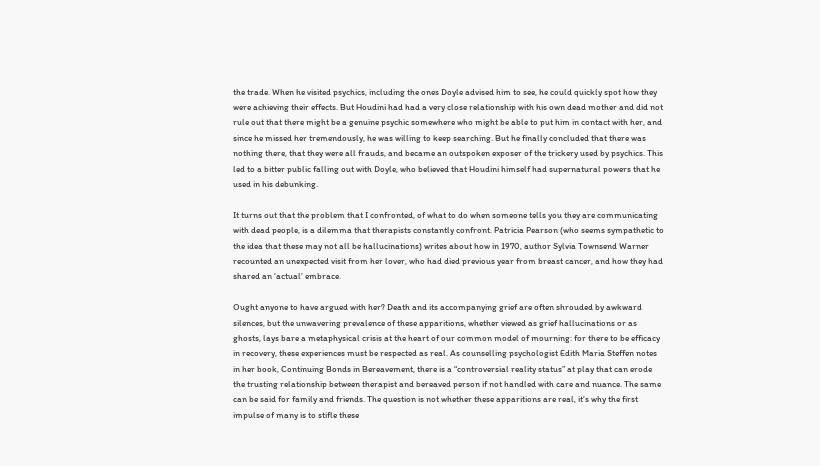the trade. When he visited psychics, including the ones Doyle advised him to see, he could quickly spot how they were achieving their effects. But Houdini had had a very close relationship with his own dead mother and did not rule out that there might be a genuine psychic somewhere who might be able to put him in contact with her, and since he missed her tremendously, he was willing to keep searching. But he finally concluded that there was nothing there, that they were all frauds, and became an outspoken exposer of the trickery used by psychics. This led to a bitter public falling out with Doyle, who believed that Houdini himself had supernatural powers that he used in his debunking.

It turns out that the problem that I confronted, of what to do when someone tells you they are communicating with dead people, is a dilemma that therapists constantly confront. Patricia Pearson (who seems sympathetic to the idea that these may not all be hallucinations) writes about how in 1970, author Sylvia Townsend Warner recounted an unexpected visit from her lover, who had died previous year from breast cancer, and how they had shared an ‘actual’ embrace.

Ought anyone to have argued with her? Death and its accompanying grief are often shrouded by awkward silences, but the unwavering prevalence of these apparitions, whether viewed as grief hallucinations or as ghosts, lays bare a metaphysical crisis at the heart of our common model of mourning: for there to be efficacy in recovery, these experiences must be respected as real. As counselling psychologist Edith Maria Steffen notes in her book, Continuing Bonds in Bereavement, there is a “controversial reality status” at play that can erode the trusting relationship between therapist and bereaved person if not handled with care and nuance. The same can be said for family and friends. The question is not whether these apparitions are real, it’s why the first impulse of many is to stifle these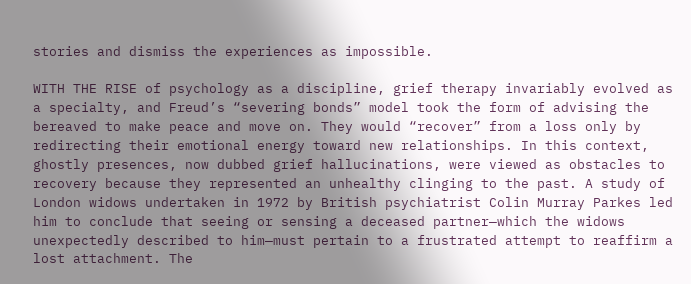stories and dismiss the experiences as impossible.

WITH THE RISE of psychology as a discipline, grief therapy invariably evolved as a specialty, and Freud’s “severing bonds” model took the form of advising the bereaved to make peace and move on. They would “recover” from a loss only by redirecting their emotional energy toward new relationships. In this context, ghostly presences, now dubbed grief hallucinations, were viewed as obstacles to recovery because they represented an unhealthy clinging to the past. A study of London widows undertaken in 1972 by British psychiatrist Colin Murray Parkes led him to conclude that seeing or sensing a deceased partner—which the widows unexpectedly described to him—must pertain to a frustrated attempt to reaffirm a lost attachment. The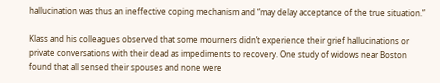hallucination was thus an ineffective coping mechanism and “may delay acceptance of the true situation.”

Klass and his colleagues observed that some mourners didn’t experience their grief hallucinations or private conversations with their dead as impediments to recovery. One study of widows near Boston found that all sensed their spouses and none were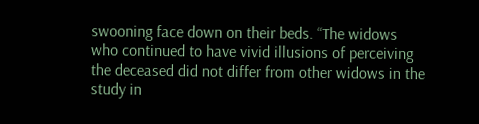swooning face down on their beds. “The widows who continued to have vivid illusions of perceiving the deceased did not differ from other widows in the study in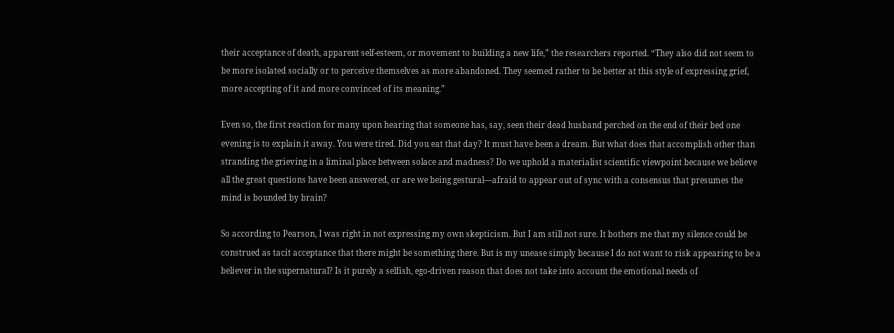their acceptance of death, apparent self-esteem, or movement to building a new life,” the researchers reported. “They also did not seem to be more isolated socially or to perceive themselves as more abandoned. They seemed rather to be better at this style of expressing grief, more accepting of it and more convinced of its meaning.”

Even so, the first reaction for many upon hearing that someone has, say, seen their dead husband perched on the end of their bed one evening is to explain it away. You were tired. Did you eat that day? It must have been a dream. But what does that accomplish other than stranding the grieving in a liminal place between solace and madness? Do we uphold a materialist scientific viewpoint because we believe all the great questions have been answered, or are we being gestural—afraid to appear out of sync with a consensus that presumes the mind is bounded by brain?

So according to Pearson, I was right in not expressing my own skepticism. But I am still not sure. It bothers me that my silence could be construed as tacit acceptance that there might be something there. But is my unease simply because I do not want to risk appearing to be a believer in the supernatural? Is it purely a selfish, ego-driven reason that does not take into account the emotional needs of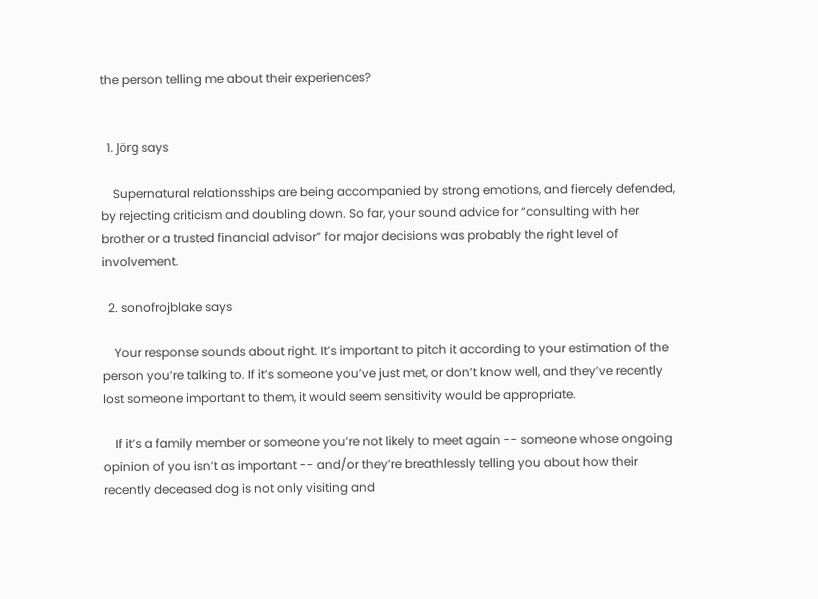the person telling me about their experiences?


  1. Jörg says

    Supernatural relationsships are being accompanied by strong emotions, and fiercely defended, by rejecting criticism and doubling down. So far, your sound advice for “consulting with her brother or a trusted financial advisor” for major decisions was probably the right level of involvement.

  2. sonofrojblake says

    Your response sounds about right. It’s important to pitch it according to your estimation of the person you’re talking to. If it’s someone you’ve just met, or don’t know well, and they’ve recently lost someone important to them, it would seem sensitivity would be appropriate.

    If it’s a family member or someone you’re not likely to meet again -- someone whose ongoing opinion of you isn’t as important -- and/or they’re breathlessly telling you about how their recently deceased dog is not only visiting and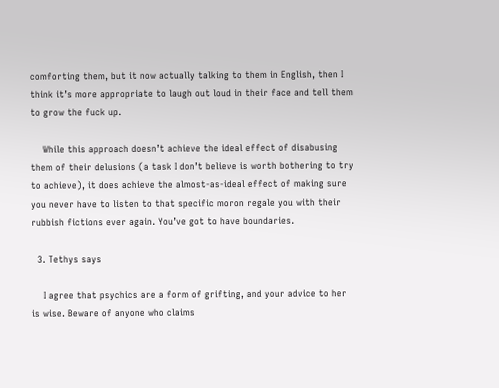comforting them, but it now actually talking to them in English, then I think it’s more appropriate to laugh out loud in their face and tell them to grow the fuck up.

    While this approach doesn’t achieve the ideal effect of disabusing them of their delusions (a task I don’t believe is worth bothering to try to achieve), it does achieve the almost-as-ideal effect of making sure you never have to listen to that specific moron regale you with their rubbish fictions ever again. You’ve got to have boundaries.

  3. Tethys says

    I agree that psychics are a form of grifting, and your advice to her is wise. Beware of anyone who claims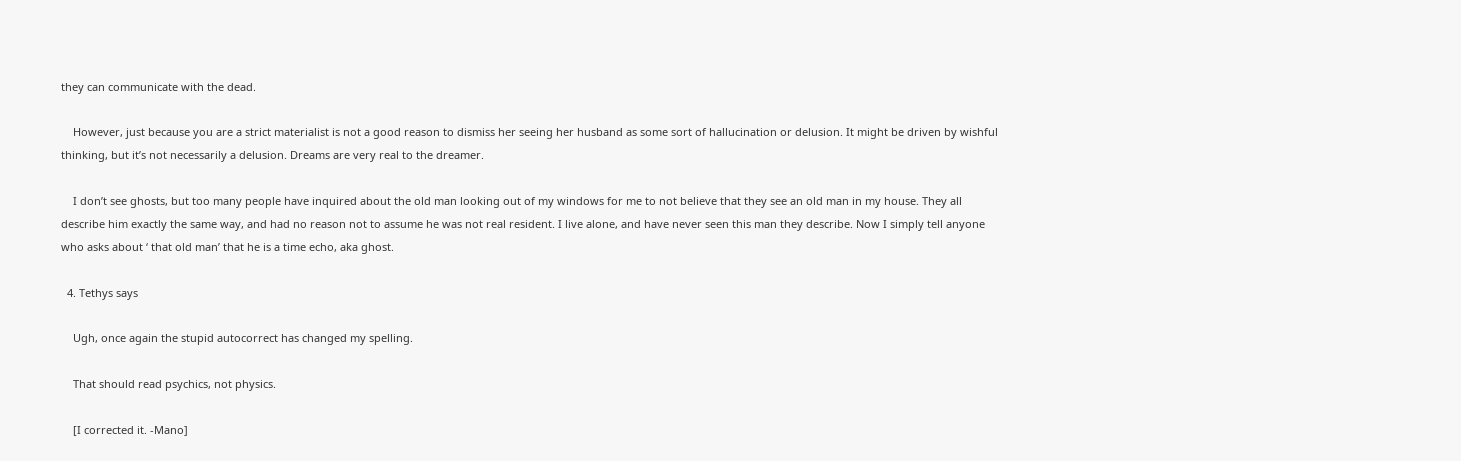they can communicate with the dead.

    However, just because you are a strict materialist is not a good reason to dismiss her seeing her husband as some sort of hallucination or delusion. It might be driven by wishful thinking, but it’s not necessarily a delusion. Dreams are very real to the dreamer.

    I don’t see ghosts, but too many people have inquired about the old man looking out of my windows for me to not believe that they see an old man in my house. They all describe him exactly the same way, and had no reason not to assume he was not real resident. I live alone, and have never seen this man they describe. Now I simply tell anyone who asks about ‘ that old man’ that he is a time echo, aka ghost.

  4. Tethys says

    Ugh, once again the stupid autocorrect has changed my spelling.

    That should read psychics, not physics.

    [I corrected it. -Mano]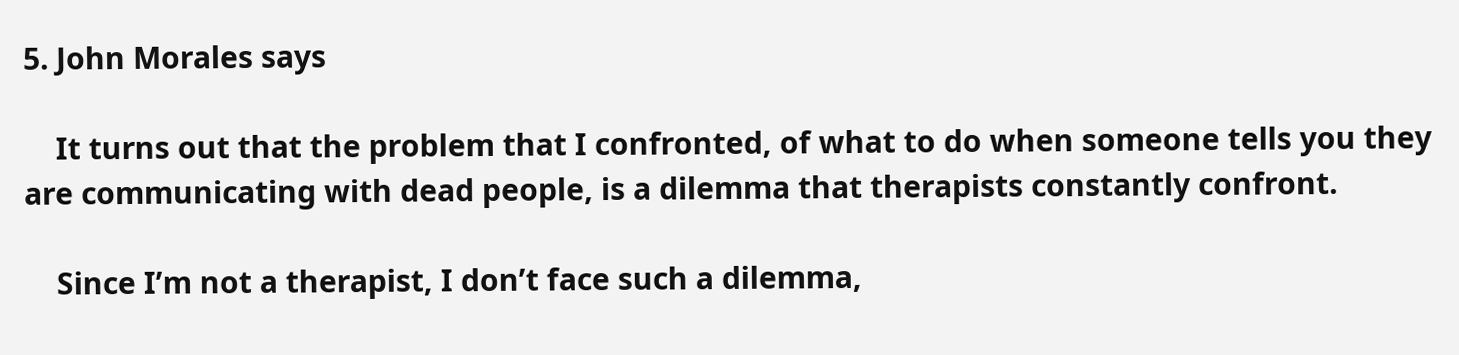5. John Morales says

    It turns out that the problem that I confronted, of what to do when someone tells you they are communicating with dead people, is a dilemma that therapists constantly confront.

    Since I’m not a therapist, I don’t face such a dilemma,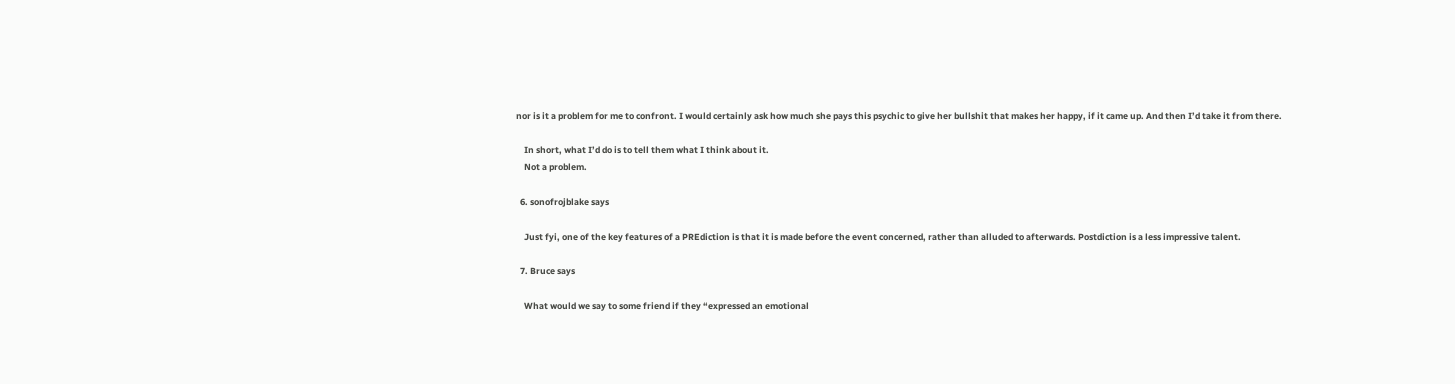nor is it a problem for me to confront. I would certainly ask how much she pays this psychic to give her bullshit that makes her happy, if it came up. And then I’d take it from there.

    In short, what I’d do is to tell them what I think about it.
    Not a problem.

  6. sonofrojblake says

    Just fyi, one of the key features of a PREdiction is that it is made before the event concerned, rather than alluded to afterwards. Postdiction is a less impressive talent.

  7. Bruce says

    What would we say to some friend if they “expressed an emotional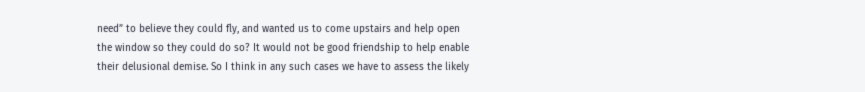need” to believe they could fly, and wanted us to come upstairs and help open the window so they could do so? It would not be good friendship to help enable their delusional demise. So I think in any such cases we have to assess the likely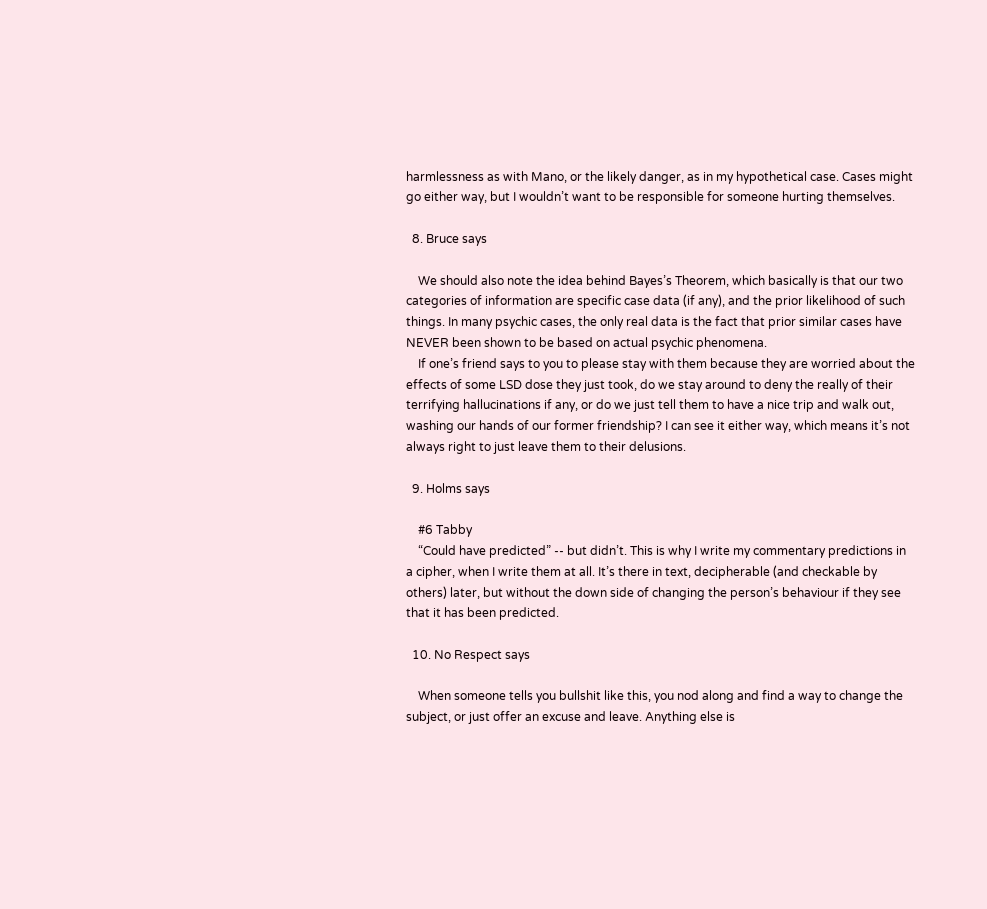harmlessness as with Mano, or the likely danger, as in my hypothetical case. Cases might go either way, but I wouldn’t want to be responsible for someone hurting themselves.

  8. Bruce says

    We should also note the idea behind Bayes’s Theorem, which basically is that our two categories of information are specific case data (if any), and the prior likelihood of such things. In many psychic cases, the only real data is the fact that prior similar cases have NEVER been shown to be based on actual psychic phenomena.
    If one’s friend says to you to please stay with them because they are worried about the effects of some LSD dose they just took, do we stay around to deny the really of their terrifying hallucinations if any, or do we just tell them to have a nice trip and walk out, washing our hands of our former friendship? I can see it either way, which means it’s not always right to just leave them to their delusions.

  9. Holms says

    #6 Tabby
    “Could have predicted” -- but didn’t. This is why I write my commentary predictions in a cipher, when I write them at all. It’s there in text, decipherable (and checkable by others) later, but without the down side of changing the person’s behaviour if they see that it has been predicted.

  10. No Respect says

    When someone tells you bullshit like this, you nod along and find a way to change the subject, or just offer an excuse and leave. Anything else is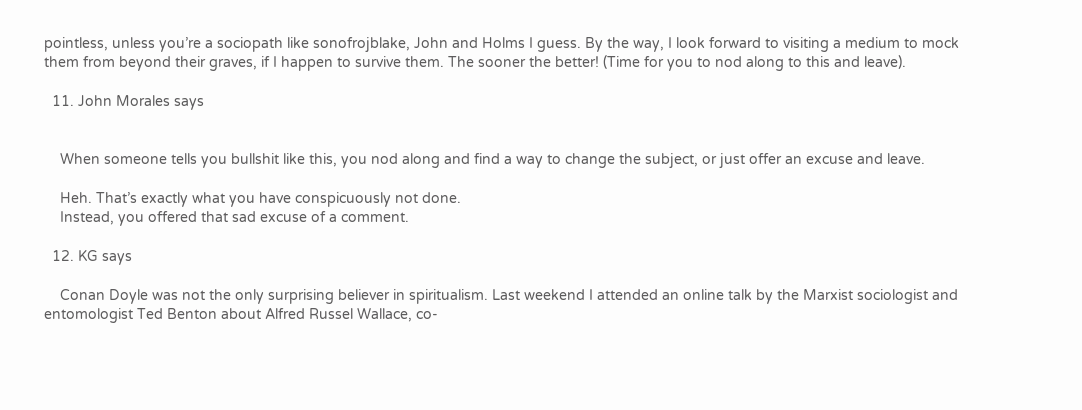pointless, unless you’re a sociopath like sonofrojblake, John and Holms I guess. By the way, I look forward to visiting a medium to mock them from beyond their graves, if I happen to survive them. The sooner the better! (Time for you to nod along to this and leave).

  11. John Morales says


    When someone tells you bullshit like this, you nod along and find a way to change the subject, or just offer an excuse and leave.

    Heh. That’s exactly what you have conspicuously not done.
    Instead, you offered that sad excuse of a comment.

  12. KG says

    Conan Doyle was not the only surprising believer in spiritualism. Last weekend I attended an online talk by the Marxist sociologist and entomologist Ted Benton about Alfred Russel Wallace, co-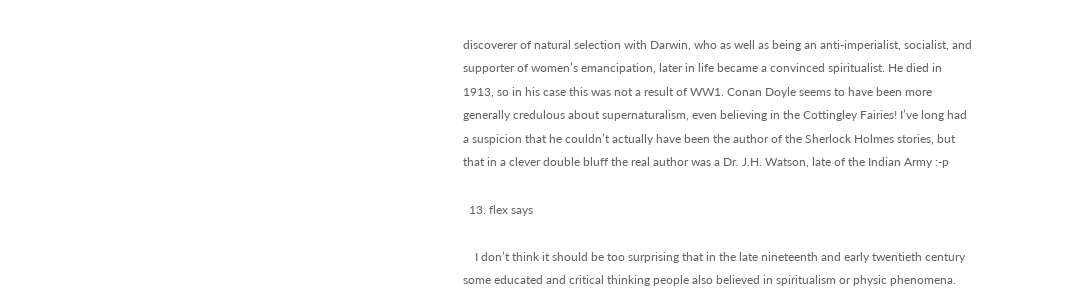discoverer of natural selection with Darwin, who as well as being an anti-imperialist, socialist, and supporter of women’s emancipation, later in life became a convinced spiritualist. He died in 1913, so in his case this was not a result of WW1. Conan Doyle seems to have been more generally credulous about supernaturalism, even believing in the Cottingley Fairies! I’ve long had a suspicion that he couldn’t actually have been the author of the Sherlock Holmes stories, but that in a clever double bluff the real author was a Dr. J.H. Watson, late of the Indian Army :-p

  13. flex says

    I don’t think it should be too surprising that in the late nineteenth and early twentieth century some educated and critical thinking people also believed in spiritualism or physic phenomena.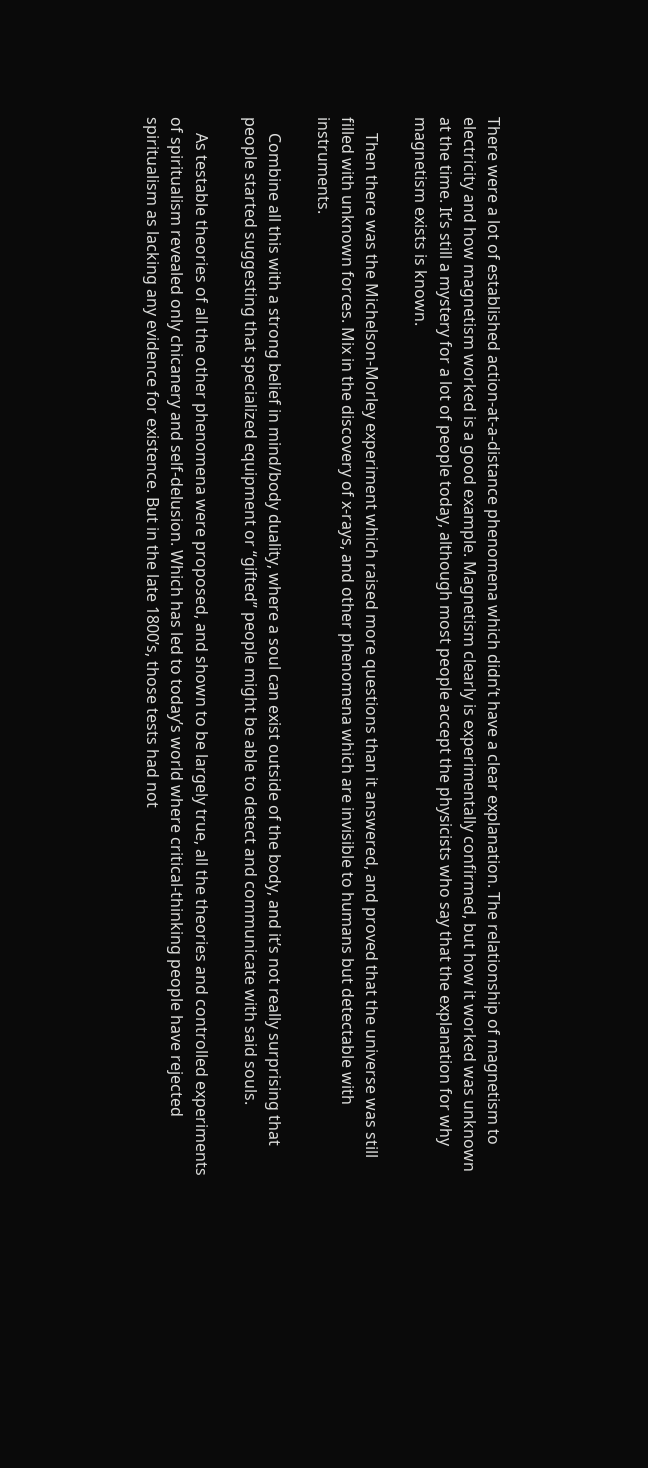There were a lot of established action-at-a-distance phenomena which didn’t have a clear explanation. The relationship of magnetism to electricity and how magnetism worked is a good example. Magnetism clearly is experimentally confirmed, but how it worked was unknown at the time. It’s still a mystery for a lot of people today, although most people accept the physicists who say that the explanation for why magnetism exists is known.

    Then there was the Michelson-Morley experiment which raised more questions than it answered, and proved that the universe was still filled with unknown forces. Mix in the discovery of x-rays, and other phenomena which are invisible to humans but detectable with instruments.

    Combine all this with a strong belief in mind/body duality, where a soul can exist outside of the body, and it’s not really surprising that people started suggesting that specialized equipment or “gifted” people might be able to detect and communicate with said souls.

    As testable theories of all the other phenomena were proposed, and shown to be largely true, all the theories and controlled experiments of spiritualism revealed only chicanery and self-delusion. Which has led to today’s world where critical-thinking people have rejected spiritualism as lacking any evidence for existence. But in the late 1800’s, those tests had not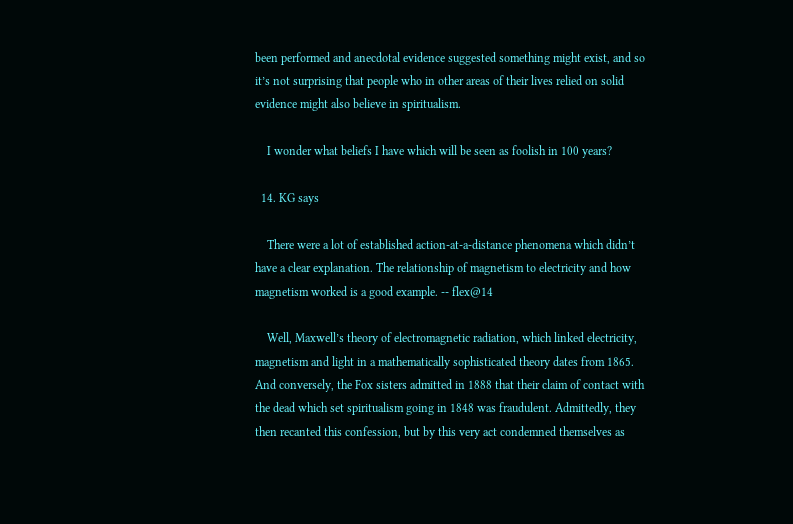been performed and anecdotal evidence suggested something might exist, and so it’s not surprising that people who in other areas of their lives relied on solid evidence might also believe in spiritualism.

    I wonder what beliefs I have which will be seen as foolish in 100 years?

  14. KG says

    There were a lot of established action-at-a-distance phenomena which didn’t have a clear explanation. The relationship of magnetism to electricity and how magnetism worked is a good example. -- flex@14

    Well, Maxwell’s theory of electromagnetic radiation, which linked electricity, magnetism and light in a mathematically sophisticated theory dates from 1865. And conversely, the Fox sisters admitted in 1888 that their claim of contact with the dead which set spiritualism going in 1848 was fraudulent. Admittedly, they then recanted this confession, but by this very act condemned themselves as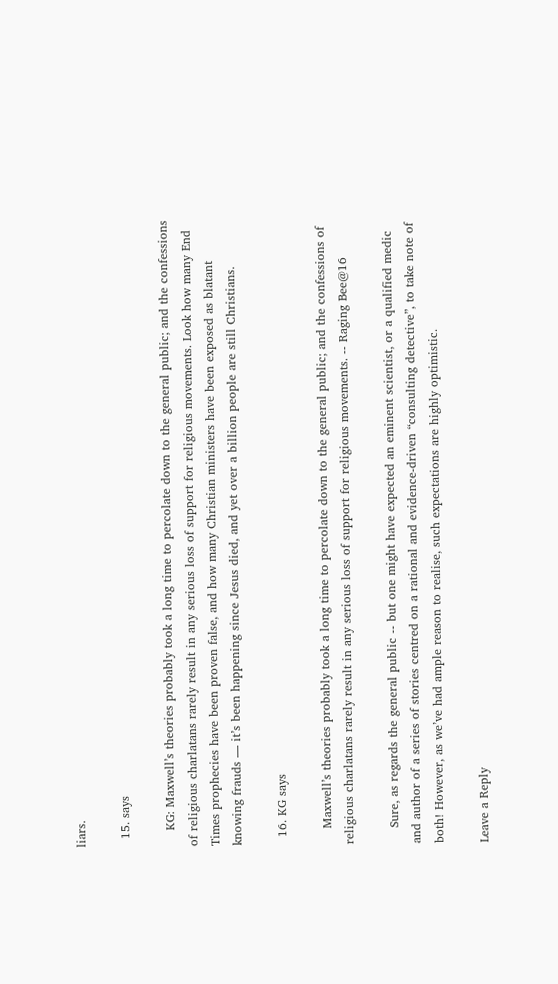liars.

  15. says

    KG: Maxwell’s theories probably took a long time to percolate down to the general public; and the confessions of religious charlatans rarely result in any serious loss of support for religious movements. Look how many End Times prophecies have been proven false, and how many Christian ministers have been exposed as blatant knowing frauds — it’s been happening since Jesus died, and yet over a billion people are still Christians.

  16. KG says

    Maxwell’s theories probably took a long time to percolate down to the general public; and the confessions of religious charlatans rarely result in any serious loss of support for religious movements. -- Raging Bee@16

    Sure, as regards the general public -- but one might have expected an eminent scientist, or a qualified medic and author of a series of stories centred on a rational and evidence-driven “consulting detective”, to take note of both! However, as we’ve had ample reason to realise, such expectations are highly optimistic.

Leave a Reply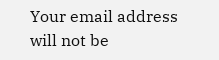Your email address will not be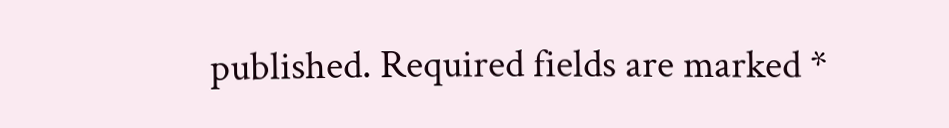published. Required fields are marked *